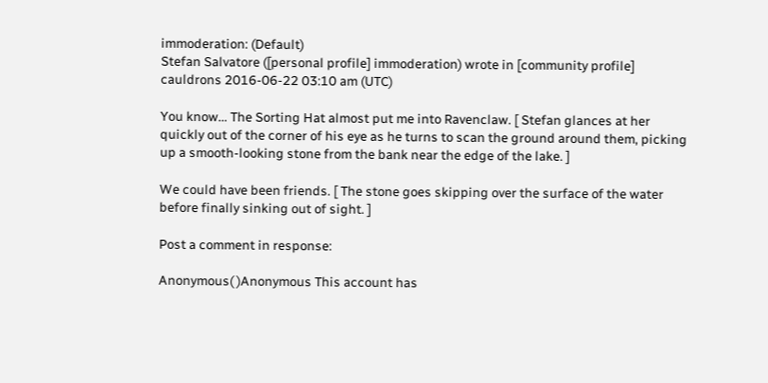immoderation: (Default)
Stefan Salvatore ([personal profile] immoderation) wrote in [community profile] cauldrons 2016-06-22 03:10 am (UTC)

You know... The Sorting Hat almost put me into Ravenclaw. [ Stefan glances at her quickly out of the corner of his eye as he turns to scan the ground around them, picking up a smooth-looking stone from the bank near the edge of the lake. ]

We could have been friends. [ The stone goes skipping over the surface of the water before finally sinking out of sight. ]

Post a comment in response:

Anonymous( )Anonymous This account has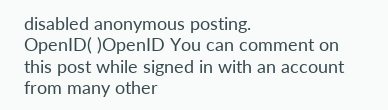disabled anonymous posting.
OpenID( )OpenID You can comment on this post while signed in with an account from many other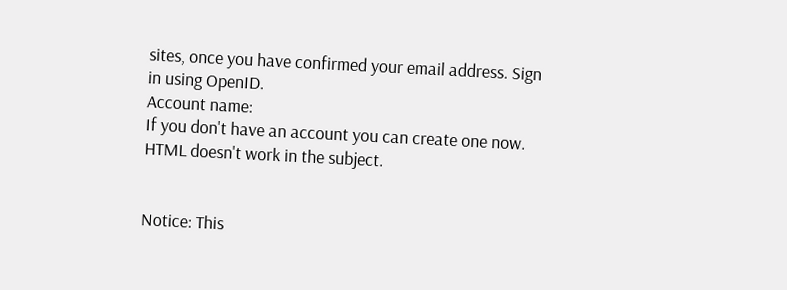sites, once you have confirmed your email address. Sign in using OpenID.
Account name:
If you don't have an account you can create one now.
HTML doesn't work in the subject.


Notice: This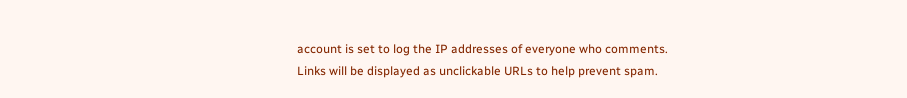account is set to log the IP addresses of everyone who comments.
Links will be displayed as unclickable URLs to help prevent spam.